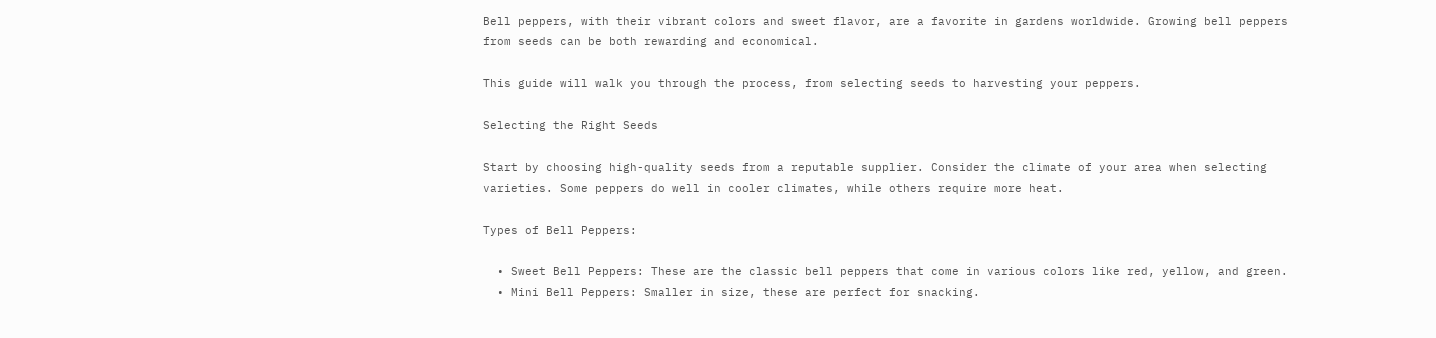Bell peppers, with their vibrant colors and sweet flavor, are a favorite in gardens worldwide. Growing bell peppers from seeds can be both rewarding and economical.

This guide will walk you through the process, from selecting seeds to harvesting your peppers.

Selecting the Right Seeds

Start by choosing high-quality seeds from a reputable supplier. Consider the climate of your area when selecting varieties. Some peppers do well in cooler climates, while others require more heat.

Types of Bell Peppers:

  • Sweet Bell Peppers: These are the classic bell peppers that come in various colors like red, yellow, and green.
  • Mini Bell Peppers: Smaller in size, these are perfect for snacking.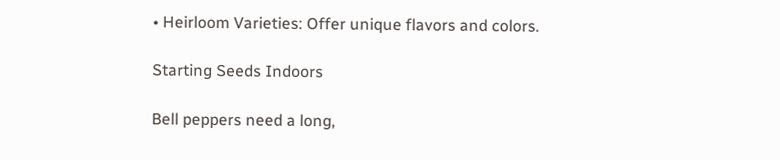• Heirloom Varieties: Offer unique flavors and colors.

Starting Seeds Indoors

Bell peppers need a long,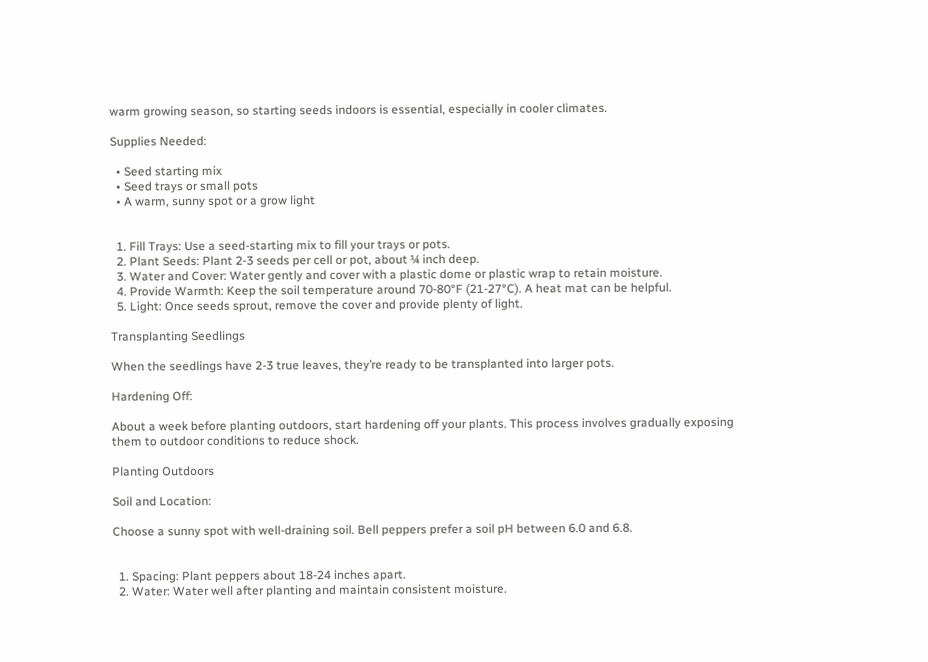warm growing season, so starting seeds indoors is essential, especially in cooler climates.

Supplies Needed:

  • Seed starting mix
  • Seed trays or small pots
  • A warm, sunny spot or a grow light


  1. Fill Trays: Use a seed-starting mix to fill your trays or pots.
  2. Plant Seeds: Plant 2-3 seeds per cell or pot, about ¼ inch deep.
  3. Water and Cover: Water gently and cover with a plastic dome or plastic wrap to retain moisture.
  4. Provide Warmth: Keep the soil temperature around 70-80°F (21-27°C). A heat mat can be helpful.
  5. Light: Once seeds sprout, remove the cover and provide plenty of light.

Transplanting Seedlings

When the seedlings have 2-3 true leaves, they’re ready to be transplanted into larger pots.

Hardening Off:

About a week before planting outdoors, start hardening off your plants. This process involves gradually exposing them to outdoor conditions to reduce shock.

Planting Outdoors

Soil and Location:

Choose a sunny spot with well-draining soil. Bell peppers prefer a soil pH between 6.0 and 6.8.


  1. Spacing: Plant peppers about 18-24 inches apart.
  2. Water: Water well after planting and maintain consistent moisture.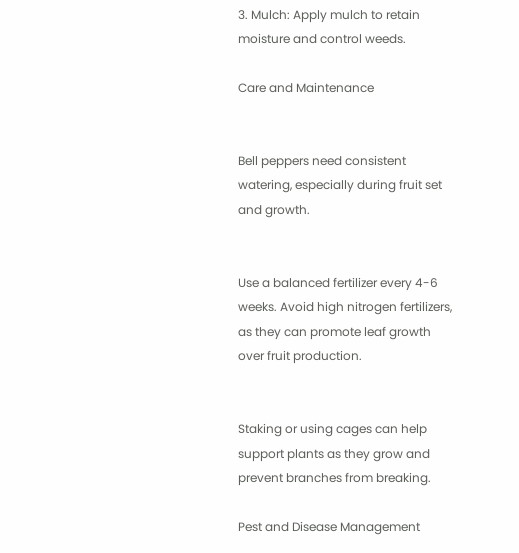3. Mulch: Apply mulch to retain moisture and control weeds.

Care and Maintenance


Bell peppers need consistent watering, especially during fruit set and growth.


Use a balanced fertilizer every 4-6 weeks. Avoid high nitrogen fertilizers, as they can promote leaf growth over fruit production.


Staking or using cages can help support plants as they grow and prevent branches from breaking.

Pest and Disease Management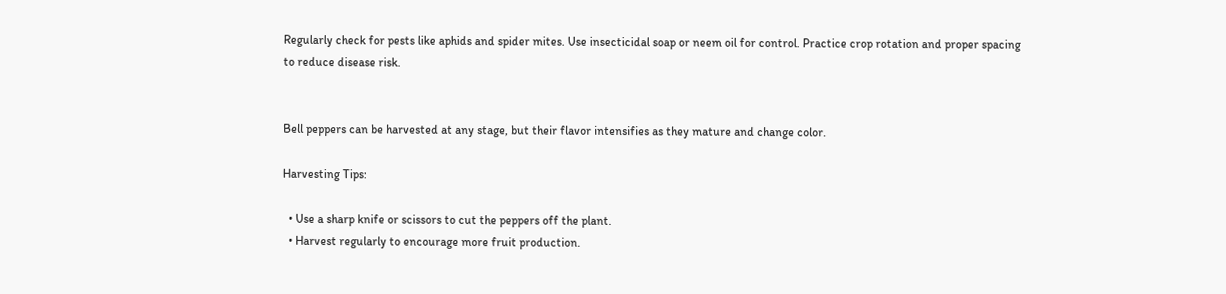Regularly check for pests like aphids and spider mites. Use insecticidal soap or neem oil for control. Practice crop rotation and proper spacing to reduce disease risk.


Bell peppers can be harvested at any stage, but their flavor intensifies as they mature and change color.

Harvesting Tips:

  • Use a sharp knife or scissors to cut the peppers off the plant.
  • Harvest regularly to encourage more fruit production.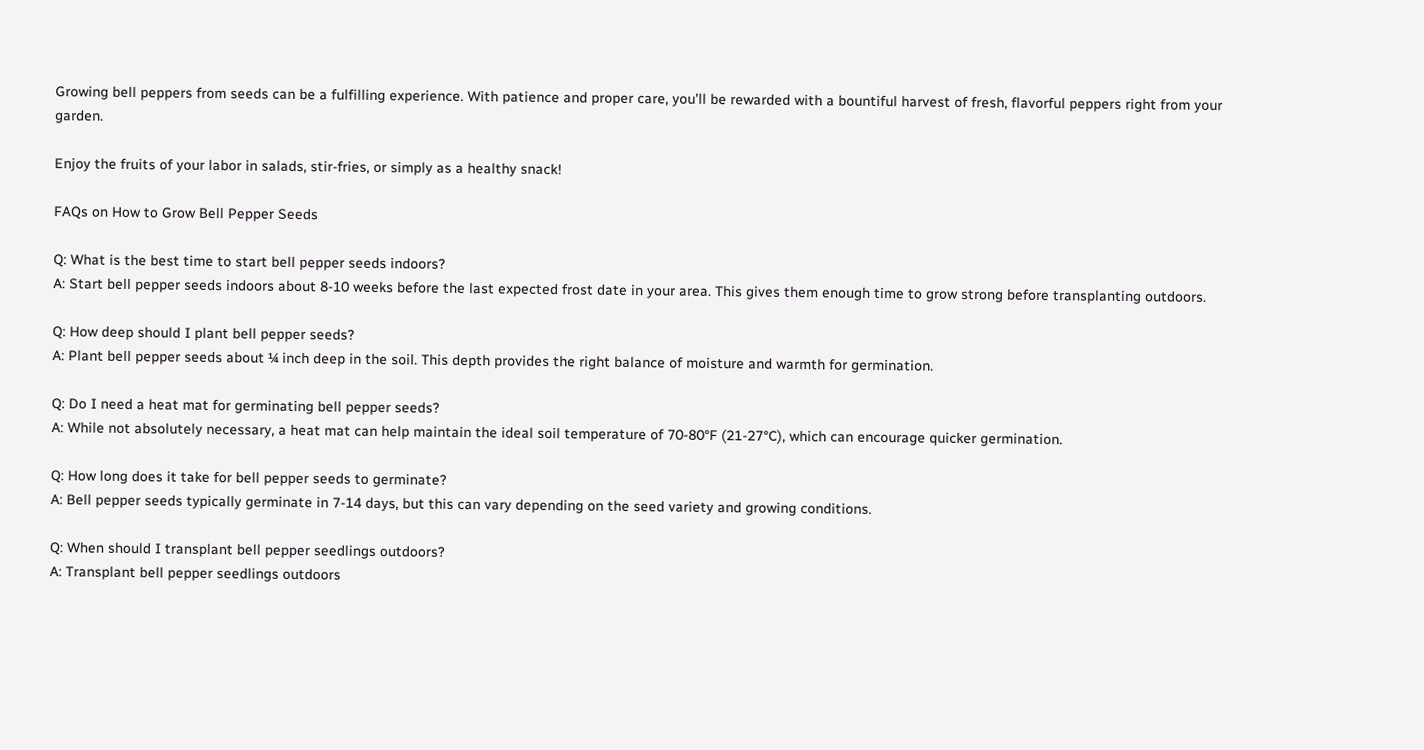Growing bell peppers from seeds can be a fulfilling experience. With patience and proper care, you’ll be rewarded with a bountiful harvest of fresh, flavorful peppers right from your garden.

Enjoy the fruits of your labor in salads, stir-fries, or simply as a healthy snack!

FAQs on How to Grow Bell Pepper Seeds

Q: What is the best time to start bell pepper seeds indoors?
A: Start bell pepper seeds indoors about 8-10 weeks before the last expected frost date in your area. This gives them enough time to grow strong before transplanting outdoors.

Q: How deep should I plant bell pepper seeds?
A: Plant bell pepper seeds about ¼ inch deep in the soil. This depth provides the right balance of moisture and warmth for germination.

Q: Do I need a heat mat for germinating bell pepper seeds?
A: While not absolutely necessary, a heat mat can help maintain the ideal soil temperature of 70-80°F (21-27°C), which can encourage quicker germination.

Q: How long does it take for bell pepper seeds to germinate?
A: Bell pepper seeds typically germinate in 7-14 days, but this can vary depending on the seed variety and growing conditions.

Q: When should I transplant bell pepper seedlings outdoors?
A: Transplant bell pepper seedlings outdoors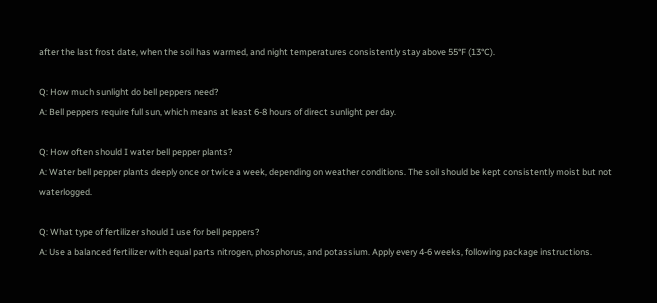after the last frost date, when the soil has warmed, and night temperatures consistently stay above 55°F (13°C).

Q: How much sunlight do bell peppers need?
A: Bell peppers require full sun, which means at least 6-8 hours of direct sunlight per day.

Q: How often should I water bell pepper plants?
A: Water bell pepper plants deeply once or twice a week, depending on weather conditions. The soil should be kept consistently moist but not waterlogged.

Q: What type of fertilizer should I use for bell peppers?
A: Use a balanced fertilizer with equal parts nitrogen, phosphorus, and potassium. Apply every 4-6 weeks, following package instructions.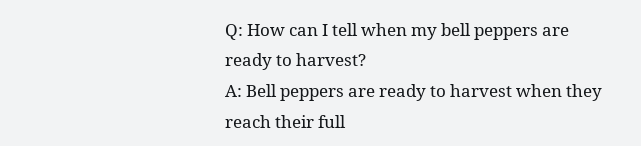Q: How can I tell when my bell peppers are ready to harvest?
A: Bell peppers are ready to harvest when they reach their full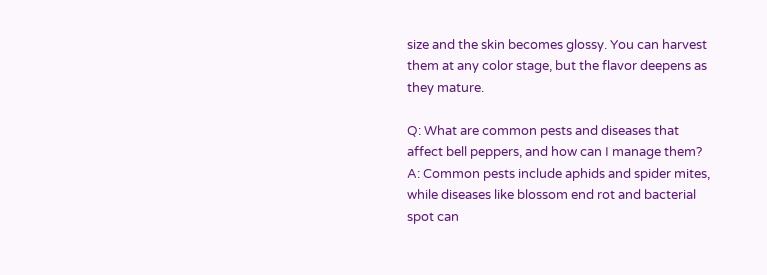size and the skin becomes glossy. You can harvest them at any color stage, but the flavor deepens as they mature.

Q: What are common pests and diseases that affect bell peppers, and how can I manage them?
A: Common pests include aphids and spider mites, while diseases like blossom end rot and bacterial spot can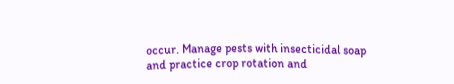occur. Manage pests with insecticidal soap and practice crop rotation and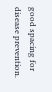good spacing for disease prevention.